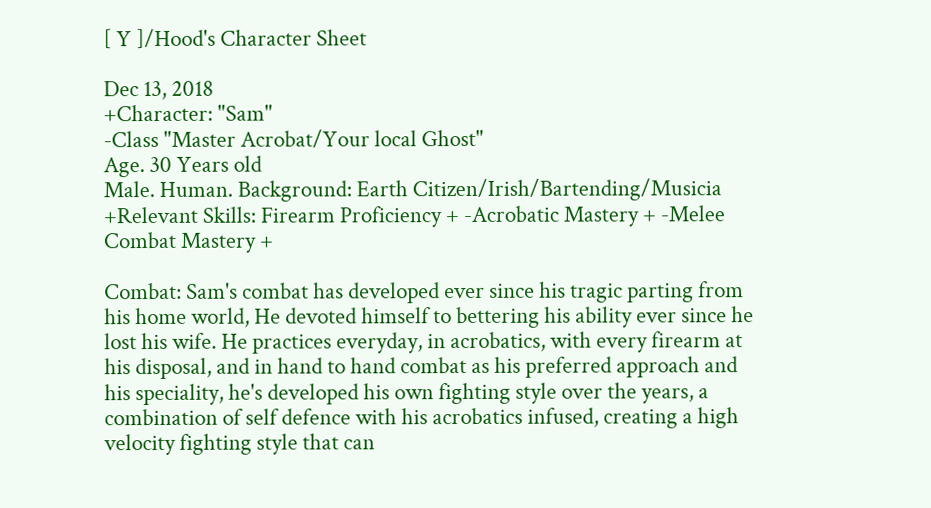[ Y ]/Hood's Character Sheet

Dec 13, 2018
+Character: "Sam"
-Class "Master Acrobat/Your local Ghost"
Age. 30 Years old
Male. Human. Background: Earth Citizen/Irish/Bartending/Musicia
+Relevant Skills: Firearm Proficiency + -Acrobatic Mastery + -Melee Combat Mastery +

Combat: Sam's combat has developed ever since his tragic parting from his home world, He devoted himself to bettering his ability ever since he lost his wife. He practices everyday, in acrobatics, with every firearm at his disposal, and in hand to hand combat as his preferred approach and his speciality, he's developed his own fighting style over the years, a combination of self defence with his acrobatics infused, creating a high velocity fighting style that can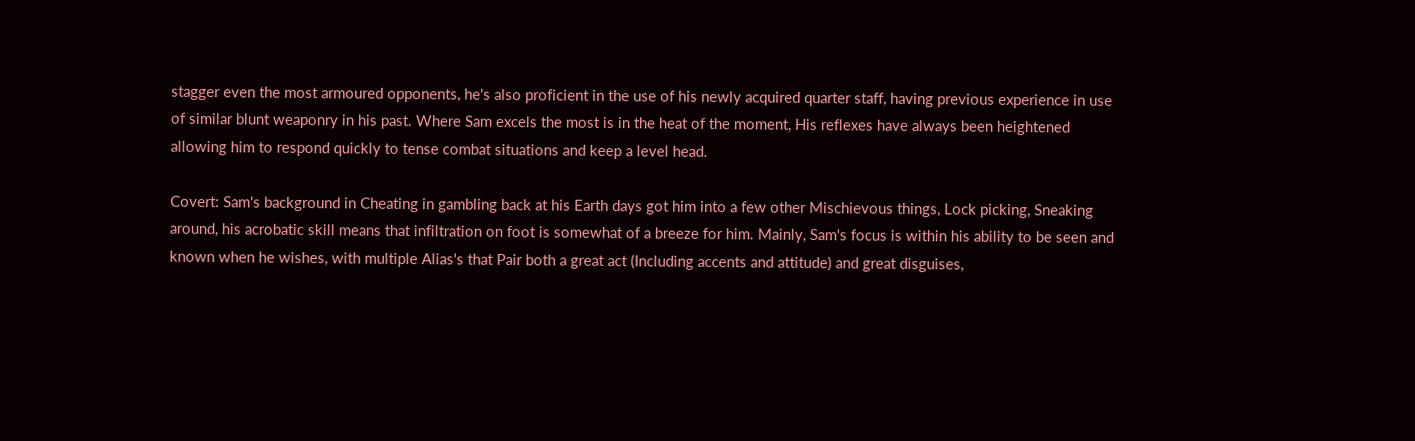stagger even the most armoured opponents, he's also proficient in the use of his newly acquired quarter staff, having previous experience in use of similar blunt weaponry in his past. Where Sam excels the most is in the heat of the moment, His reflexes have always been heightened allowing him to respond quickly to tense combat situations and keep a level head.

Covert: Sam's background in Cheating in gambling back at his Earth days got him into a few other Mischievous things, Lock picking, Sneaking around, his acrobatic skill means that infiltration on foot is somewhat of a breeze for him. Mainly, Sam's focus is within his ability to be seen and known when he wishes, with multiple Alias's that Pair both a great act (Including accents and attitude) and great disguises,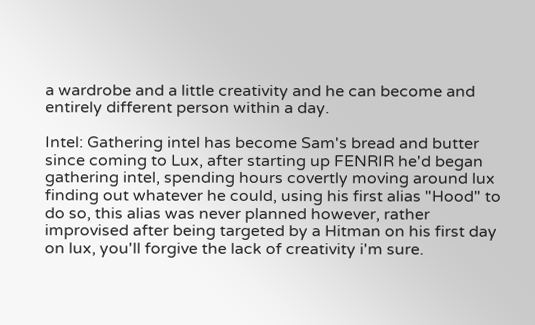a wardrobe and a little creativity and he can become and entirely different person within a day.

Intel: Gathering intel has become Sam's bread and butter since coming to Lux, after starting up FENRIR he'd began gathering intel, spending hours covertly moving around lux finding out whatever he could, using his first alias "Hood" to do so, this alias was never planned however, rather improvised after being targeted by a Hitman on his first day on lux, you'll forgive the lack of creativity i'm sure.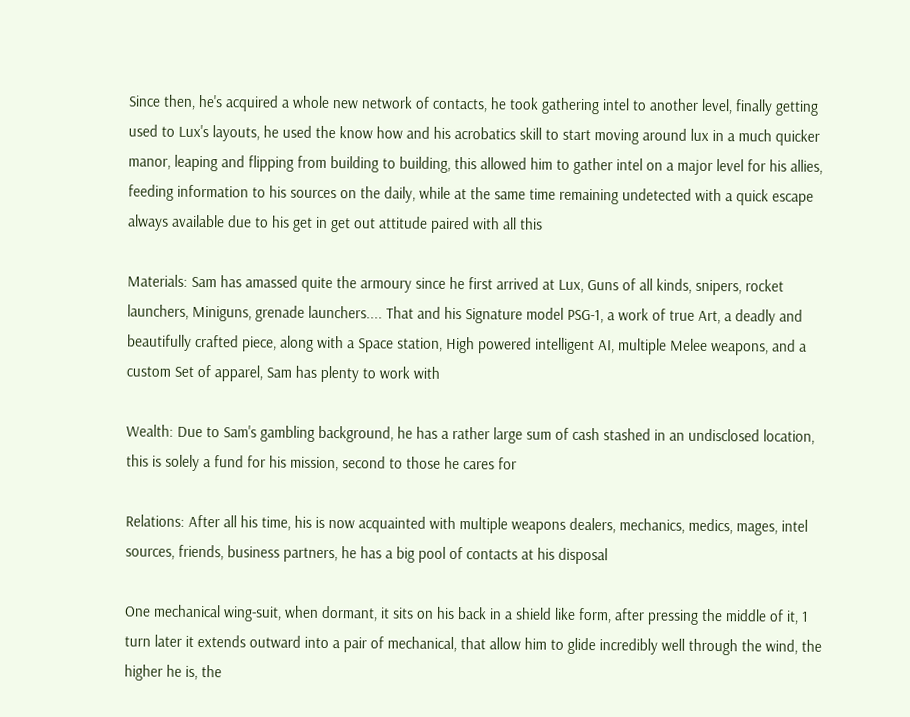Since then, he's acquired a whole new network of contacts, he took gathering intel to another level, finally getting used to Lux's layouts, he used the know how and his acrobatics skill to start moving around lux in a much quicker manor, leaping and flipping from building to building, this allowed him to gather intel on a major level for his allies, feeding information to his sources on the daily, while at the same time remaining undetected with a quick escape always available due to his get in get out attitude paired with all this

Materials: Sam has amassed quite the armoury since he first arrived at Lux, Guns of all kinds, snipers, rocket launchers, Miniguns, grenade launchers.... That and his Signature model PSG-1, a work of true Art, a deadly and beautifully crafted piece, along with a Space station, High powered intelligent AI, multiple Melee weapons, and a custom Set of apparel, Sam has plenty to work with

Wealth: Due to Sam's gambling background, he has a rather large sum of cash stashed in an undisclosed location, this is solely a fund for his mission, second to those he cares for

Relations: After all his time, his is now acquainted with multiple weapons dealers, mechanics, medics, mages, intel sources, friends, business partners, he has a big pool of contacts at his disposal

One mechanical wing-suit, when dormant, it sits on his back in a shield like form, after pressing the middle of it, 1 turn later it extends outward into a pair of mechanical, that allow him to glide incredibly well through the wind, the higher he is, the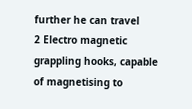further he can travel
2 Electro magnetic grappling hooks, capable of magnetising to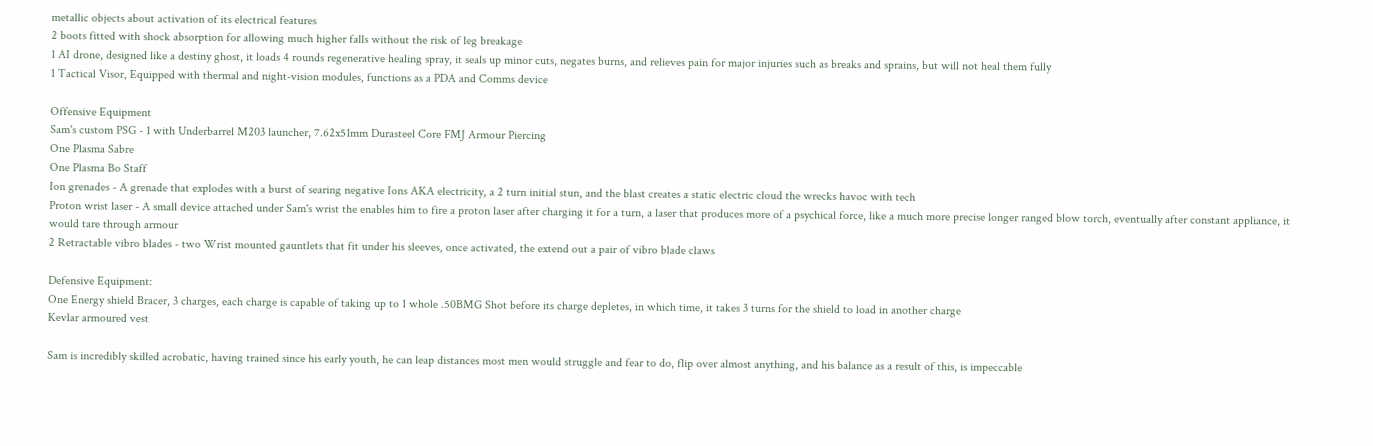metallic objects about activation of its electrical features
2 boots fitted with shock absorption for allowing much higher falls without the risk of leg breakage
1 AI drone, designed like a destiny ghost, it loads 4 rounds regenerative healing spray, it seals up minor cuts, negates burns, and relieves pain for major injuries such as breaks and sprains, but will not heal them fully
1 Tactical Visor, Equipped with thermal and night-vision modules, functions as a PDA and Comms device

Offensive Equipment
Sam's custom PSG - 1 with Underbarrel M203 launcher, 7.62x51mm Durasteel Core FMJ Armour Piercing
One Plasma Sabre
One Plasma Bo Staff
Ion grenades - A grenade that explodes with a burst of searing negative Ions AKA electricity, a 2 turn initial stun, and the blast creates a static electric cloud the wrecks havoc with tech
Proton wrist laser - A small device attached under Sam's wrist the enables him to fire a proton laser after charging it for a turn, a laser that produces more of a psychical force, like a much more precise longer ranged blow torch, eventually after constant appliance, it would tare through armour
2 Retractable vibro blades - two Wrist mounted gauntlets that fit under his sleeves, once activated, the extend out a pair of vibro blade claws

Defensive Equipment:
One Energy shield Bracer, 3 charges, each charge is capable of taking up to 1 whole .50BMG Shot before its charge depletes, in which time, it takes 3 turns for the shield to load in another charge
Kevlar armoured vest

Sam is incredibly skilled acrobatic, having trained since his early youth, he can leap distances most men would struggle and fear to do, flip over almost anything, and his balance as a result of this, is impeccable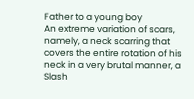Father to a young boy
An extreme variation of scars, namely, a neck scarring that covers the entire rotation of his neck in a very brutal manner, a Slash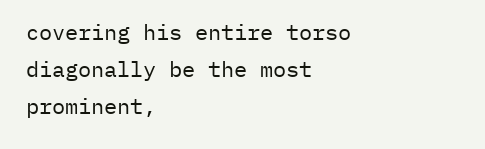covering his entire torso diagonally be the most prominent,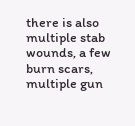there is also multiple stab wounds, a few burn scars, multiple gun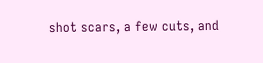shot scars, a few cuts, and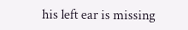his left ear is missing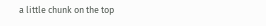a little chunk on the top